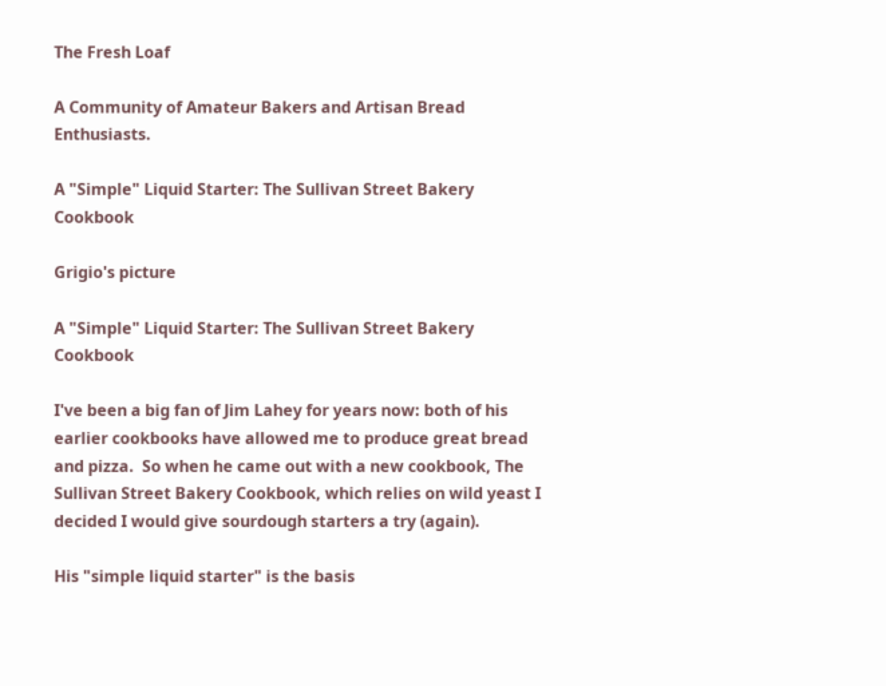The Fresh Loaf

A Community of Amateur Bakers and Artisan Bread Enthusiasts.

A "Simple" Liquid Starter: The Sullivan Street Bakery Cookbook

Grigio's picture

A "Simple" Liquid Starter: The Sullivan Street Bakery Cookbook

I've been a big fan of Jim Lahey for years now: both of his earlier cookbooks have allowed me to produce great bread and pizza.  So when he came out with a new cookbook, The Sullivan Street Bakery Cookbook, which relies on wild yeast I decided I would give sourdough starters a try (again).

His "simple liquid starter" is the basis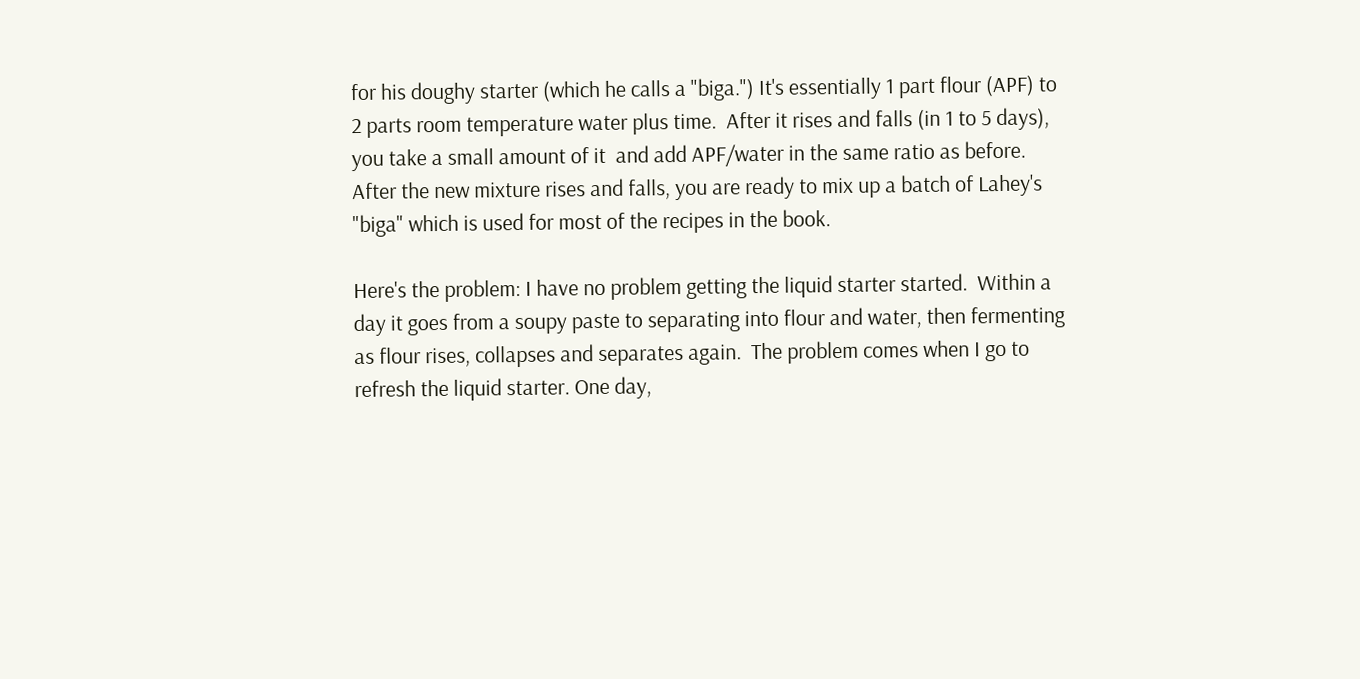for his doughy starter (which he calls a "biga.") It's essentially 1 part flour (APF) to 2 parts room temperature water plus time.  After it rises and falls (in 1 to 5 days), you take a small amount of it  and add APF/water in the same ratio as before. After the new mixture rises and falls, you are ready to mix up a batch of Lahey's "biga" which is used for most of the recipes in the book.

Here's the problem: I have no problem getting the liquid starter started.  Within a day it goes from a soupy paste to separating into flour and water, then fermenting as flour rises, collapses and separates again.  The problem comes when I go to refresh the liquid starter. One day,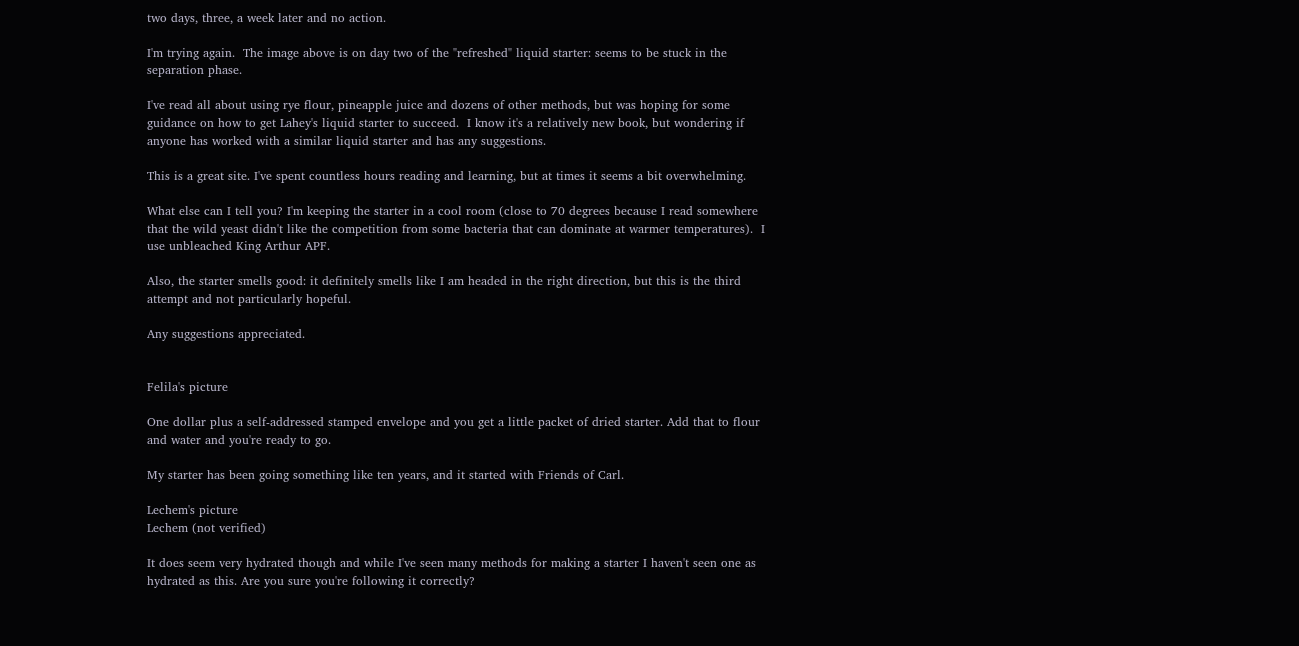two days, three, a week later and no action.

I'm trying again.  The image above is on day two of the "refreshed" liquid starter: seems to be stuck in the separation phase.

I've read all about using rye flour, pineapple juice and dozens of other methods, but was hoping for some guidance on how to get Lahey's liquid starter to succeed.  I know it's a relatively new book, but wondering if anyone has worked with a similar liquid starter and has any suggestions.

This is a great site. I've spent countless hours reading and learning, but at times it seems a bit overwhelming.

What else can I tell you? I'm keeping the starter in a cool room (close to 70 degrees because I read somewhere that the wild yeast didn't like the competition from some bacteria that can dominate at warmer temperatures).  I use unbleached King Arthur APF.

Also, the starter smells good: it definitely smells like I am headed in the right direction, but this is the third attempt and not particularly hopeful.

Any suggestions appreciated.


Felila's picture

One dollar plus a self-addressed stamped envelope and you get a little packet of dried starter. Add that to flour and water and you're ready to go.

My starter has been going something like ten years, and it started with Friends of Carl.

Lechem's picture
Lechem (not verified)

It does seem very hydrated though and while I've seen many methods for making a starter I haven't seen one as hydrated as this. Are you sure you're following it correctly?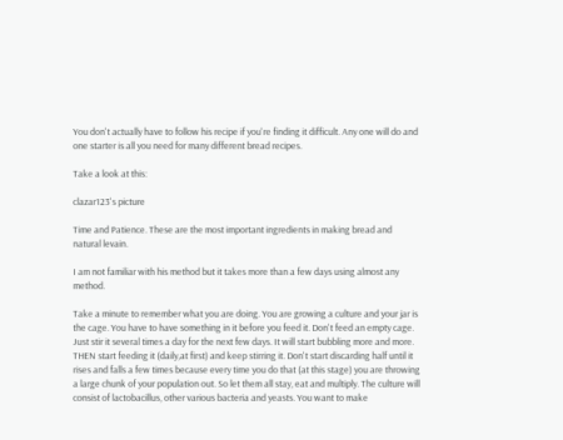You don't actually have to follow his recipe if you're finding it difficult. Any one will do and one starter is all you need for many different bread recipes.

Take a look at this:

clazar123's picture

Time and Patience. These are the most important ingredients in making bread and natural levain.

I am not familiar with his method but it takes more than a few days using almost any method.

Take a minute to remember what you are doing. You are growing a culture and your jar is the cage. You have to have something in it before you feed it. Don't feed an empty cage. Just stir it several times a day for the next few days. It will start bubbling more and more. THEN start feeding it (daily,at first) and keep stirring it. Don't start discarding half until it rises and falls a few times because every time you do that (at this stage) you are throwing a large chunk of your population out. So let them all stay, eat and multiply. The culture will consist of lactobacillus, other various bacteria and yeasts. You want to make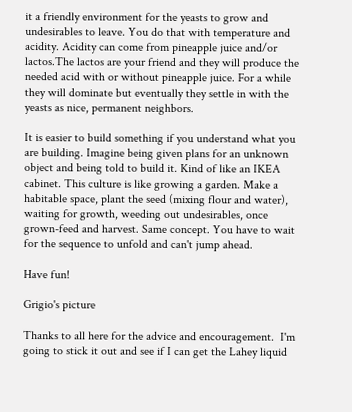it a friendly environment for the yeasts to grow and undesirables to leave. You do that with temperature and acidity. Acidity can come from pineapple juice and/or lactos.The lactos are your friend and they will produce the needed acid with or without pineapple juice. For a while they will dominate but eventually they settle in with the yeasts as nice, permanent neighbors.

It is easier to build something if you understand what you are building. Imagine being given plans for an unknown object and being told to build it. Kind of like an IKEA cabinet. This culture is like growing a garden. Make a habitable space, plant the seed (mixing flour and water), waiting for growth, weeding out undesirables, once grown-feed and harvest. Same concept. You have to wait for the sequence to unfold and can't jump ahead.

Have fun!

Grigio's picture

Thanks to all here for the advice and encouragement.  I'm going to stick it out and see if I can get the Lahey liquid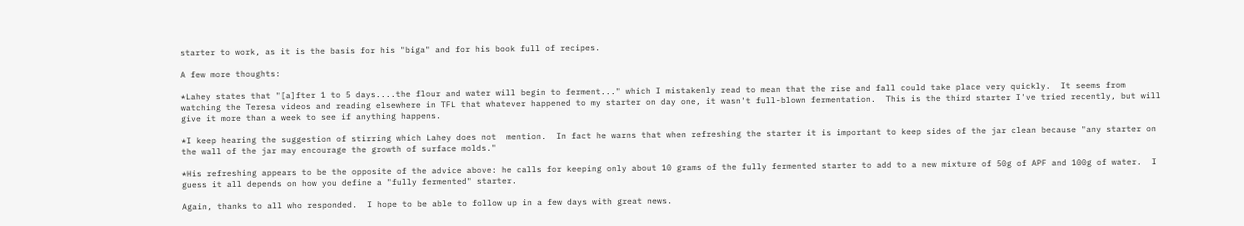starter to work, as it is the basis for his "biga" and for his book full of recipes.

A few more thoughts:

*Lahey states that "[a]fter 1 to 5 days....the flour and water will begin to ferment..." which I mistakenly read to mean that the rise and fall could take place very quickly.  It seems from watching the Teresa videos and reading elsewhere in TFL that whatever happened to my starter on day one, it wasn't full-blown fermentation.  This is the third starter I've tried recently, but will give it more than a week to see if anything happens.

*I keep hearing the suggestion of stirring which Lahey does not  mention.  In fact he warns that when refreshing the starter it is important to keep sides of the jar clean because "any starter on the wall of the jar may encourage the growth of surface molds."

*His refreshing appears to be the opposite of the advice above: he calls for keeping only about 10 grams of the fully fermented starter to add to a new mixture of 50g of APF and 100g of water.  I guess it all depends on how you define a "fully fermented" starter.

Again, thanks to all who responded.  I hope to be able to follow up in a few days with great news.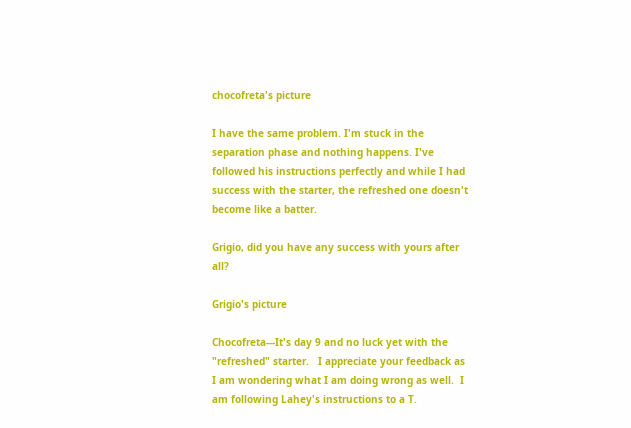chocofreta's picture

I have the same problem. I'm stuck in the separation phase and nothing happens. I've followed his instructions perfectly and while I had success with the starter, the refreshed one doesn't become like a batter.

Grigio, did you have any success with yours after all?

Grigio's picture

Chocofreta---It's day 9 and no luck yet with the "refreshed" starter.   I appreciate your feedback as I am wondering what I am doing wrong as well.  I am following Lahey's instructions to a T.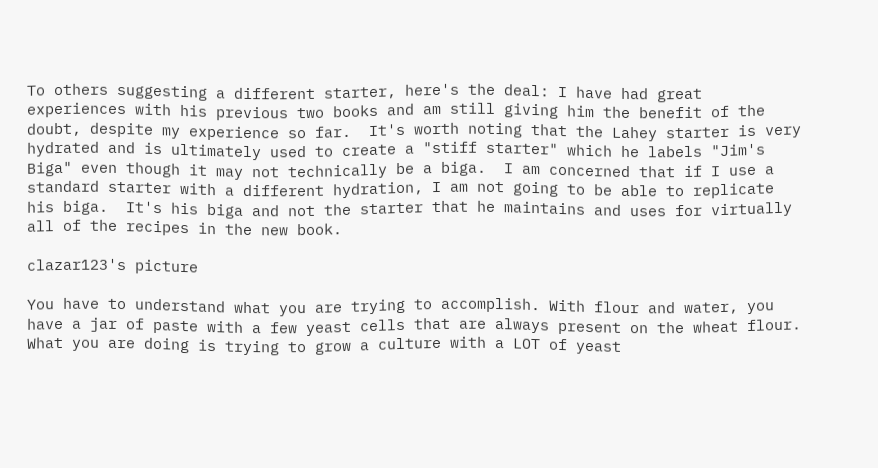To others suggesting a different starter, here's the deal: I have had great experiences with his previous two books and am still giving him the benefit of the doubt, despite my experience so far.  It's worth noting that the Lahey starter is very hydrated and is ultimately used to create a "stiff starter" which he labels "Jim's Biga" even though it may not technically be a biga.  I am concerned that if I use a standard starter with a different hydration, I am not going to be able to replicate his biga.  It's his biga and not the starter that he maintains and uses for virtually all of the recipes in the new book.

clazar123's picture

You have to understand what you are trying to accomplish. With flour and water, you have a jar of paste with a few yeast cells that are always present on the wheat flour. What you are doing is trying to grow a culture with a LOT of yeast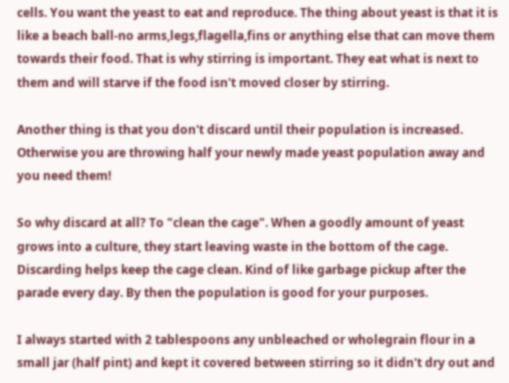cells. You want the yeast to eat and reproduce. The thing about yeast is that it is like a beach ball-no arms,legs,flagella,fins or anything else that can move them towards their food. That is why stirring is important. They eat what is next to them and will starve if the food isn't moved closer by stirring.

Another thing is that you don't discard until their population is increased. Otherwise you are throwing half your newly made yeast population away and you need them!

So why discard at all? To "clean the cage". When a goodly amount of yeast grows into a culture, they start leaving waste in the bottom of the cage. Discarding helps keep the cage clean. Kind of like garbage pickup after the parade every day. By then the population is good for your purposes.

I always started with 2 tablespoons any unbleached or wholegrain flour in a small jar (half pint) and kept it covered between stirring so it didn't dry out and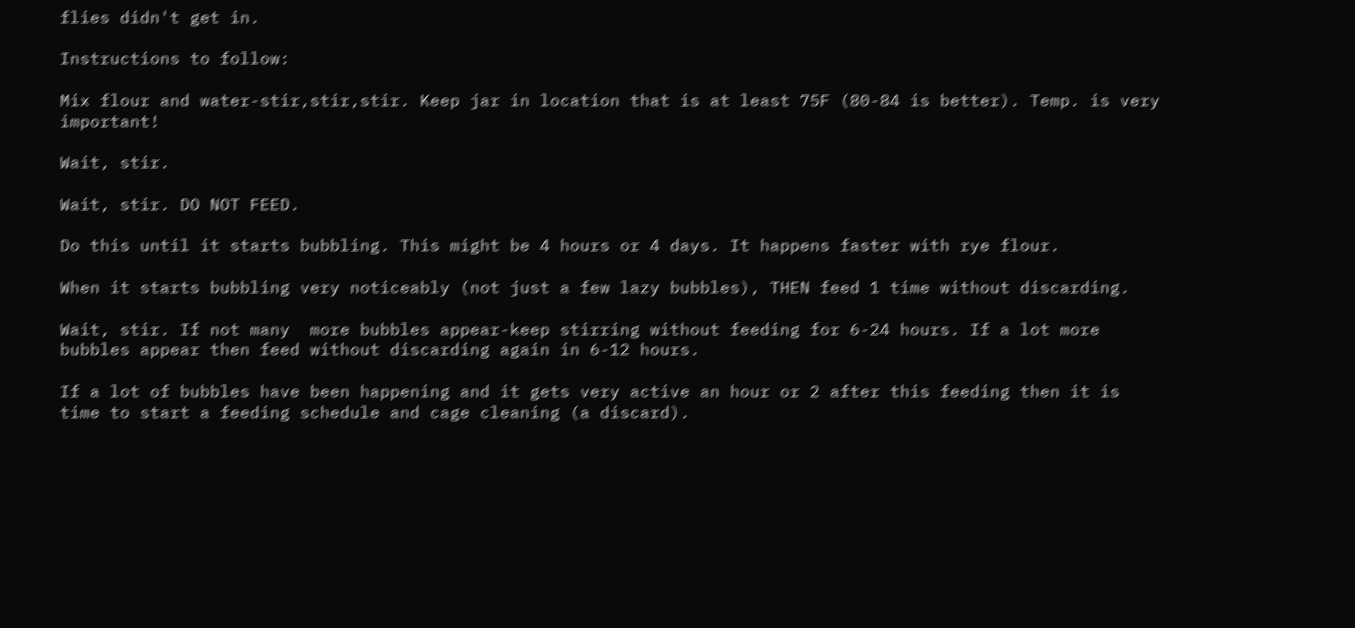flies didn't get in.

Instructions to follow:

Mix flour and water-stir,stir,stir. Keep jar in location that is at least 75F (80-84 is better). Temp. is very important!

Wait, stir.

Wait, stir. DO NOT FEED.

Do this until it starts bubbling. This might be 4 hours or 4 days. It happens faster with rye flour.

When it starts bubbling very noticeably (not just a few lazy bubbles), THEN feed 1 time without discarding.

Wait, stir. If not many  more bubbles appear-keep stirring without feeding for 6-24 hours. If a lot more bubbles appear then feed without discarding again in 6-12 hours.

If a lot of bubbles have been happening and it gets very active an hour or 2 after this feeding then it is time to start a feeding schedule and cage cleaning (a discard).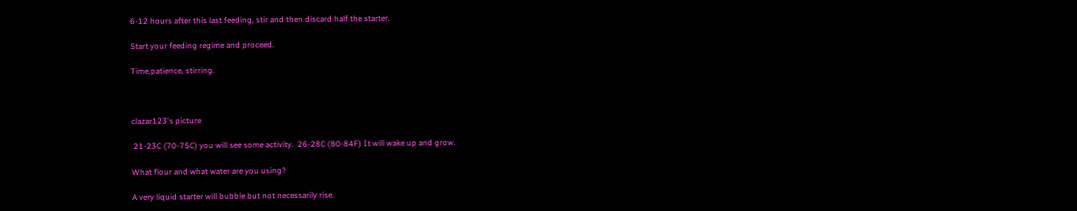6-12 hours after this last feeding, stir and then discard half the starter.

Start your feeding regime and proceed.

Time,patience, stirring.



clazar123's picture

 21-23C (70-75C) you will see some activity.  26-28C (80-84F) It will wake up and grow.

What flour and what water are you using?

A very liquid starter will bubble but not necessarily rise.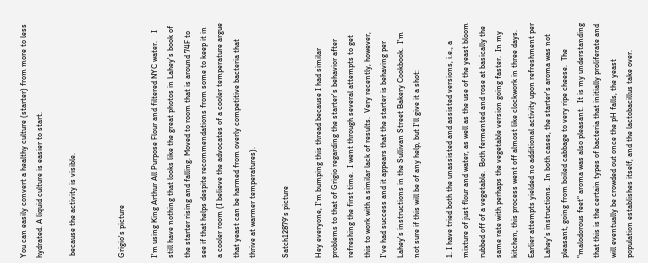You can easily convert a healthy culture (starter) from more to less hydrated. A liquid culture is easier to start.

 because the activity is visible.


Grigio's picture

I'm using King Arthur All Purpose Flour and filtered NYC water.    I still have nothing that looks like the great photos in Lahey's book of the starter rising and falling. Moved to room that is around 74F to see if that helps despite recommendations from some to keep it in a cooler room (I believe the advocates of a cooler temperature argue that yeast can be harmed from overly competitive bacteria that thrive at warmer temperatures).

Satch12879's picture

Hey everyone, I'm bumping this thread because I had similar problems to that of Grigio regarding the starter's behavior after refreshing the first time.  I went through several attempts to get this to work with a similar lack of results.  Very recently, however, I've had success and it appears that the starter is behaving per Lahey's instructions in the Sullivan Street Bakery Cookbook.  I'm not sure if this will be of any help, but I'll give it a shot:

1. I have tried both the unassisted and assisted versions, i.e., a mixture of just flour and water, as well as the use of the yeast bloom rubbed off of a vegetable.  Both fermented and rose at basically the same rate with perhaps the vegetable version going faster.  In my kitchen, this process went off almost like clockwork in three days.  Earlier attempts yielded no additional activity upon refreshment per Lahey's instructions.  In both cases, the starter's aroma was not pleasant, going from boiled cabbage to very ripe cheese.  The "malodorous feet" aroma was also pleasant.  It is my understanding that this is the certain types of bacteria that initially proliferate and will eventually be crowded out once the pH falls, the yeast population establishes itself, and the lactobacillus take over.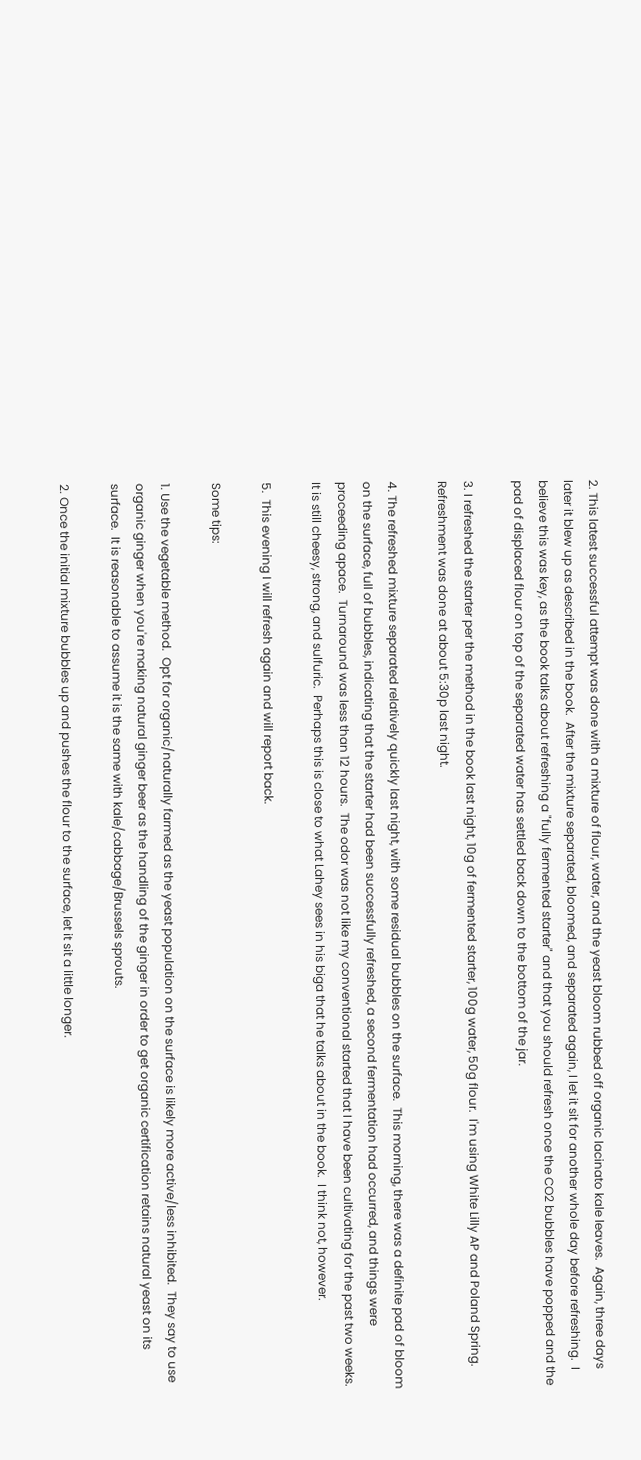2. This latest successful attempt was done with a mixture of flour, water, and the yeast bloom rubbed off organic lacinato kale leaves.  Again, three days later it blew up as described in the book.  After the mixture separated, bloomed, and separated again, I let it sit for another whole day before refreshing.  I believe this was key, as the book talks about refreshing a "fully fermented starter" and that you should refresh once the CO2 bubbles have popped and the pad of displaced flour on top of the separated water has settled back down to the bottom of the jar.

3. I refreshed the starter per the method in the book last night, 10g of fermented starter, 100g water, 50g flour.  I'm using White Lilly AP and Poland Spring.  Refreshment was done at about 5:30p last night.

4. The refreshed mixture separated relatively quickly last night, with some residual bubbles on the surface.  This morning, there was a definite pad of bloom on the surface, full of bubbles, indicating that the starter had been successfully refreshed, a second fermentation had occurred, and things were proceeding apace.  Turnaround was less than 12 hours.  The odor was not like my conventional started that I have been cultivating for the past two weeks.  It is still cheesy, strong, and sulfuric.  Perhaps this is close to what Lahey sees in his biga that he talks about in the book.  I think not, however.

5.  This evening I will refresh again and will report back.

Some tips:

1. Use the vegetable method.  Opt for organic/naturally farmed as the yeast population on the surface is likely more active/less inhibited.  They say to use organic ginger when you're making natural ginger beer as the handling of the ginger in order to get organic certification retains natural yeast on its surface.  It is reasonable to assume it is the same with kale/cabbage/Brussels sprouts.

2. Once the initial mixture bubbles up and pushes the flour to the surface, let it sit a little longer.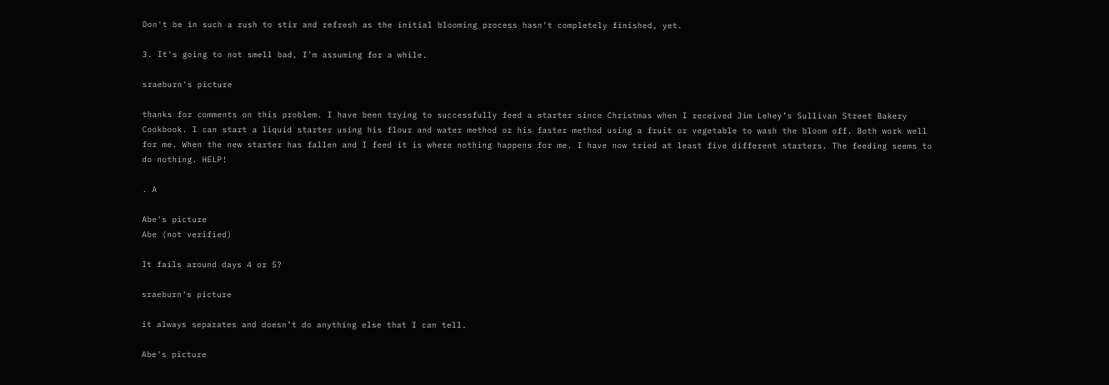Don't be in such a rush to stir and refresh as the initial blooming process hasn't completely finished, yet.

3. It's going to not smell bad, I'm assuming for a while.

sraeburn's picture

thanks for comments on this problem. I have been trying to successfully feed a starter since Christmas when I received Jim Lehey’s Sullivan Street Bakery Cookbook. I can start a liquid starter using his flour and water method or his faster method using a fruit or vegetable to wash the bloom off. Both work well for me. When the new starter has fallen and I feed it is where nothing happens for me. I have now tried at least five different starters. The feeding seems to do nothing. HELP!

. A

Abe's picture
Abe (not verified)

It fails around days 4 or 5?

sraeburn's picture

it always separates and doesn’t do anything else that I can tell.

Abe's picture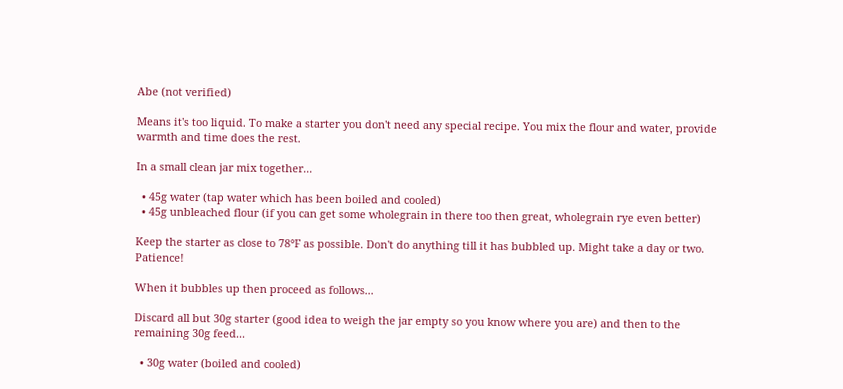Abe (not verified)

Means it's too liquid. To make a starter you don't need any special recipe. You mix the flour and water, provide warmth and time does the rest.

In a small clean jar mix together...

  • 45g water (tap water which has been boiled and cooled)
  • 45g unbleached flour (if you can get some wholegrain in there too then great, wholegrain rye even better)

Keep the starter as close to 78°F as possible. Don't do anything till it has bubbled up. Might take a day or two. Patience!

When it bubbles up then proceed as follows...

Discard all but 30g starter (good idea to weigh the jar empty so you know where you are) and then to the remaining 30g feed...

  • 30g water (boiled and cooled)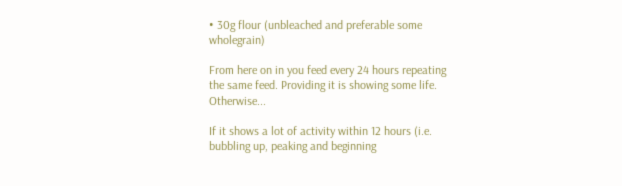• 30g flour (unbleached and preferable some wholegrain)

From here on in you feed every 24 hours repeating the same feed. Providing it is showing some life. Otherwise...

If it shows a lot of activity within 12 hours (i.e. bubbling up, peaking and beginning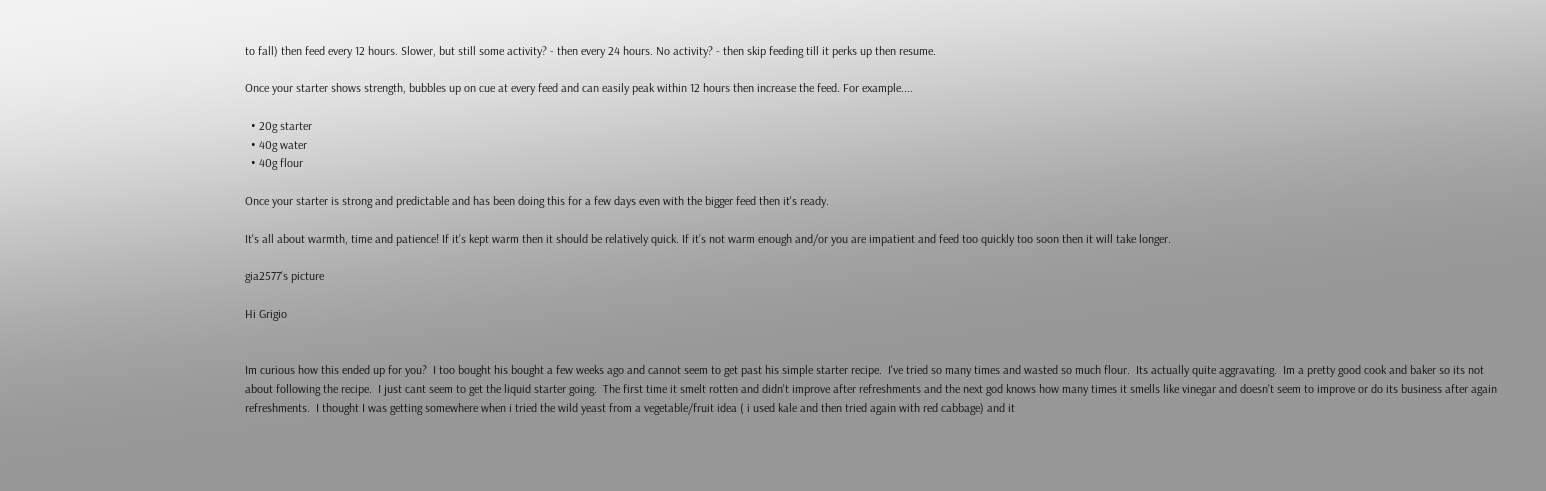to fall) then feed every 12 hours. Slower, but still some activity? - then every 24 hours. No activity? - then skip feeding till it perks up then resume.

Once your starter shows strength, bubbles up on cue at every feed and can easily peak within 12 hours then increase the feed. For example....

  • 20g starter
  • 40g water
  • 40g flour

Once your starter is strong and predictable and has been doing this for a few days even with the bigger feed then it's ready.

It's all about warmth, time and patience! If it's kept warm then it should be relatively quick. If it's not warm enough and/or you are impatient and feed too quickly too soon then it will take longer.

gia2577's picture

Hi Grigio


Im curious how this ended up for you?  I too bought his bought a few weeks ago and cannot seem to get past his simple starter recipe.  I've tried so many times and wasted so much flour.  Its actually quite aggravating.  Im a pretty good cook and baker so its not about following the recipe.  I just cant seem to get the liquid starter going.  The first time it smelt rotten and didn't improve after refreshments and the next god knows how many times it smells like vinegar and doesn't seem to improve or do its business after again refreshments.  I thought I was getting somewhere when i tried the wild yeast from a vegetable/fruit idea ( i used kale and then tried again with red cabbage) and it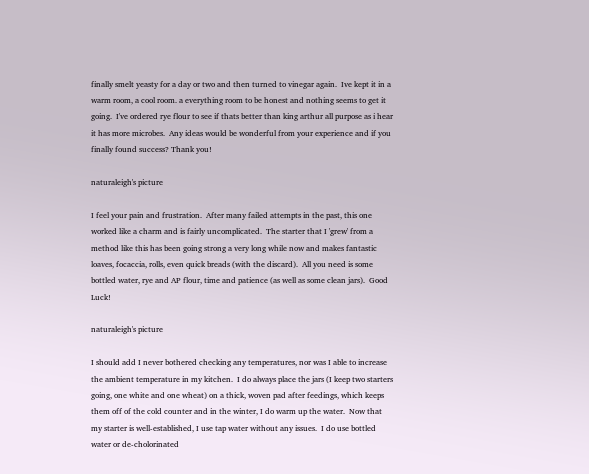finally smelt yeasty for a day or two and then turned to vinegar again.  Ive kept it in a warm room, a cool room. a everything room to be honest and nothing seems to get it going.  I've ordered rye flour to see if thats better than king arthur all purpose as i hear it has more microbes.  Any ideas would be wonderful from your experience and if you finally found success? Thank you!

naturaleigh's picture

I feel your pain and frustration.  After many failed attempts in the past, this one worked like a charm and is fairly uncomplicated.  The starter that I 'grew' from a method like this has been going strong a very long while now and makes fantastic loaves, focaccia, rolls, even quick breads (with the discard).  All you need is some bottled water, rye and AP flour, time and patience (as well as some clean jars).  Good Luck!

naturaleigh's picture

I should add I never bothered checking any temperatures, nor was I able to increase the ambient temperature in my kitchen.  I do always place the jars (I keep two starters going, one white and one wheat) on a thick, woven pad after feedings, which keeps them off of the cold counter and in the winter, I do warm up the water.  Now that my starter is well-established, I use tap water without any issues.  I do use bottled water or de-cholorinated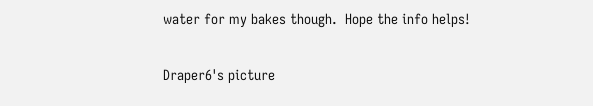water for my bakes though.  Hope the info helps!

Draper6's picture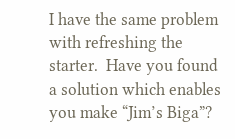I have the same problem with refreshing the starter.  Have you found a solution which enables you make “Jim’s Biga”?